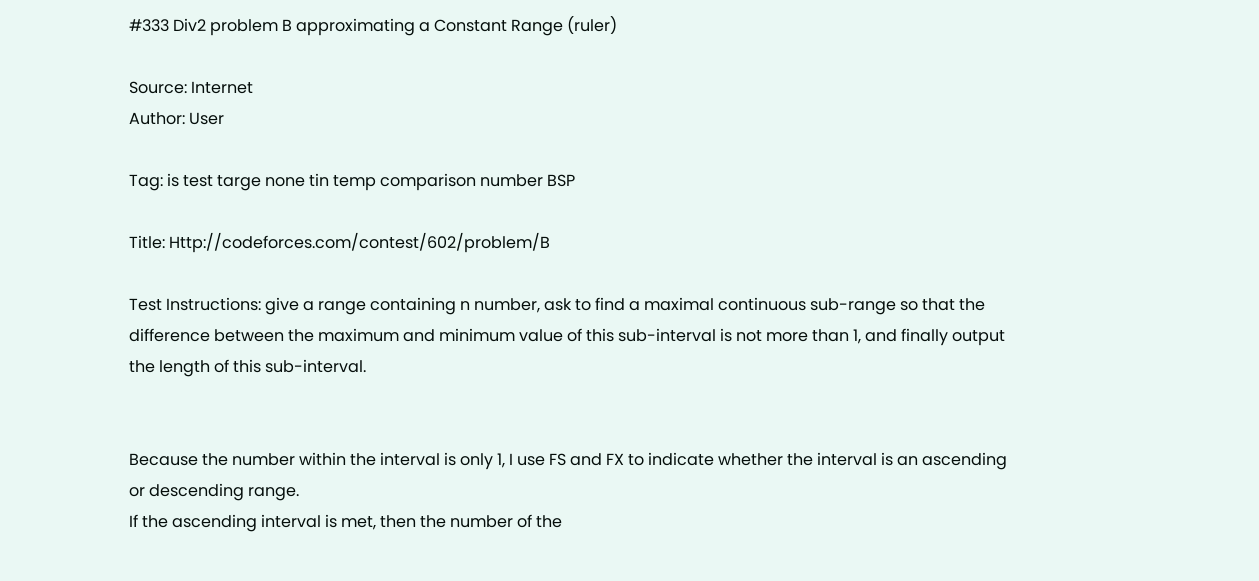#333 Div2 problem B approximating a Constant Range (ruler)

Source: Internet
Author: User

Tag: is test targe none tin temp comparison number BSP

Title: Http://codeforces.com/contest/602/problem/B

Test Instructions: give a range containing n number, ask to find a maximal continuous sub-range so that the difference between the maximum and minimum value of this sub-interval is not more than 1, and finally output the length of this sub-interval.


Because the number within the interval is only 1, I use FS and FX to indicate whether the interval is an ascending or descending range.
If the ascending interval is met, then the number of the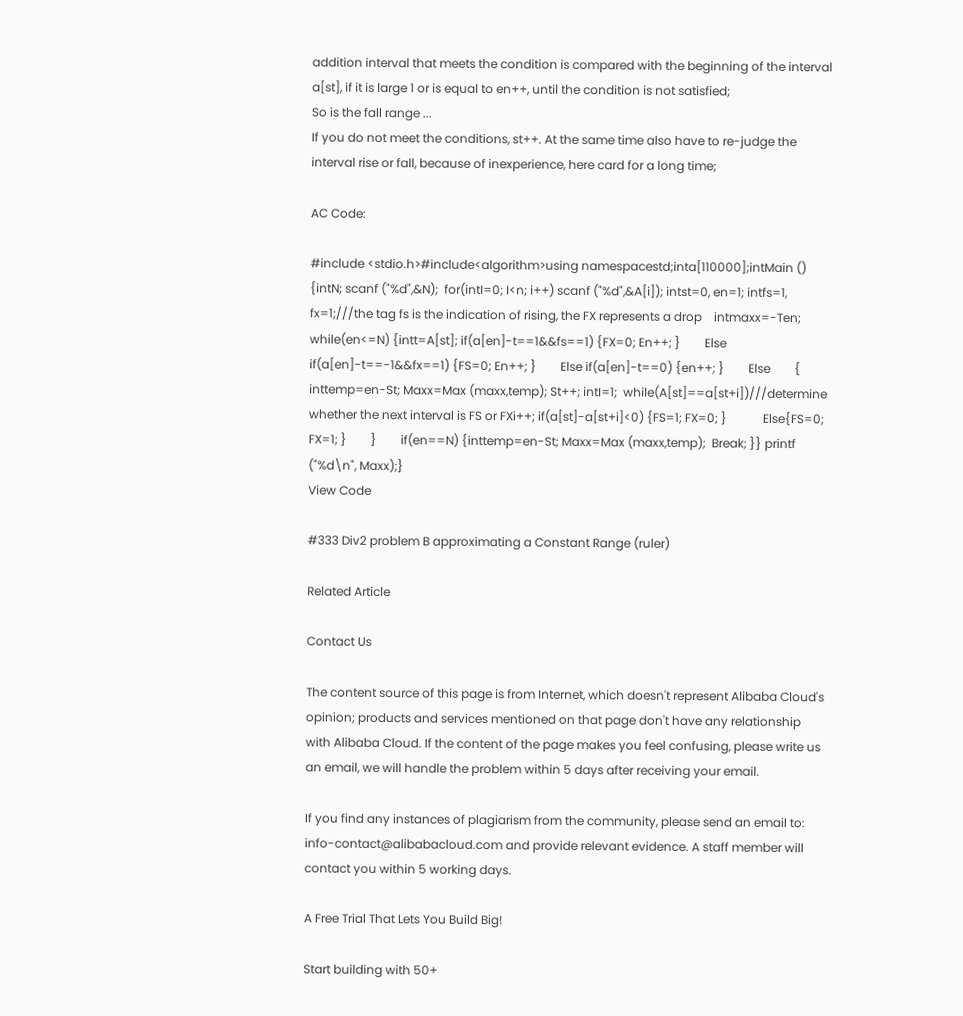addition interval that meets the condition is compared with the beginning of the interval a[st], if it is large 1 or is equal to en++, until the condition is not satisfied;
So is the fall range ...
If you do not meet the conditions, st++. At the same time also have to re-judge the interval rise or fall, because of inexperience, here card for a long time;

AC Code:

#include <stdio.h>#include<algorithm>using namespacestd;inta[110000];intMain () {intN; scanf ("%d",&N);  for(intI=0; I<n; i++) scanf ("%d",&A[i]); intst=0, en=1; intfs=1, fx=1;///the tag fs is the indication of rising, the FX represents a drop    intmaxx=-Ten;  while(en<=N) {intt=A[st]; if(a[en]-t==1&&fs==1) {FX=0; En++; }        Else if(a[en]-t==-1&&fx==1) {FS=0; En++; }        Else if(a[en]-t==0) {en++; }        Else        {            inttemp=en-St; Maxx=Max (maxx,temp); St++; intI=1;  while(A[st]==a[st+i])///determine whether the next interval is FS or FXi++; if(a[st]-a[st+i]<0) {FS=1; FX=0; }            Else{FS=0; FX=1; }        }        if(en==N) {inttemp=en-St; Maxx=Max (maxx,temp);  Break; }} printf ("%d\n", Maxx);}
View Code

#333 Div2 problem B approximating a Constant Range (ruler)

Related Article

Contact Us

The content source of this page is from Internet, which doesn't represent Alibaba Cloud's opinion; products and services mentioned on that page don't have any relationship with Alibaba Cloud. If the content of the page makes you feel confusing, please write us an email, we will handle the problem within 5 days after receiving your email.

If you find any instances of plagiarism from the community, please send an email to: info-contact@alibabacloud.com and provide relevant evidence. A staff member will contact you within 5 working days.

A Free Trial That Lets You Build Big!

Start building with 50+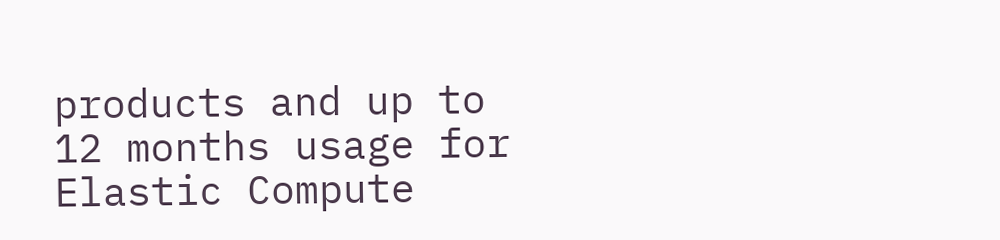products and up to 12 months usage for Elastic Compute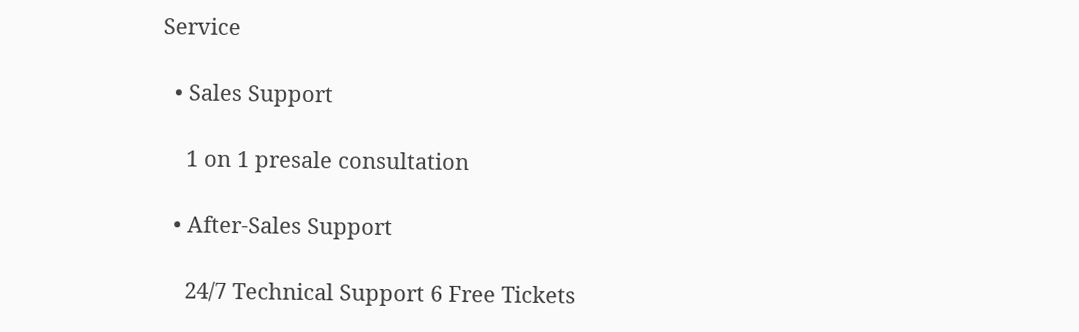Service

  • Sales Support

    1 on 1 presale consultation

  • After-Sales Support

    24/7 Technical Support 6 Free Tickets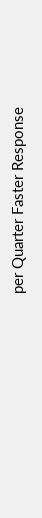per Quarter Faster Response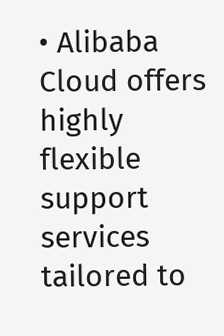• Alibaba Cloud offers highly flexible support services tailored to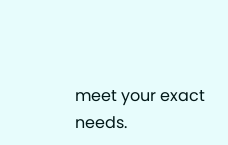meet your exact needs.